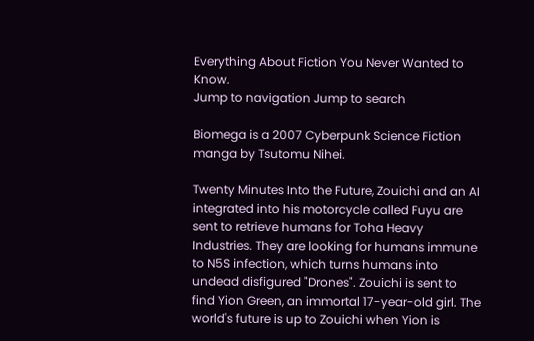Everything About Fiction You Never Wanted to Know.
Jump to navigation Jump to search

Biomega is a 2007 Cyberpunk Science Fiction manga by Tsutomu Nihei.

Twenty Minutes Into the Future, Zouichi and an AI integrated into his motorcycle called Fuyu are sent to retrieve humans for Toha Heavy Industries. They are looking for humans immune to N5S infection, which turns humans into undead disfigured "Drones". Zouichi is sent to find Yion Green, an immortal 17-year-old girl. The world's future is up to Zouichi when Yion is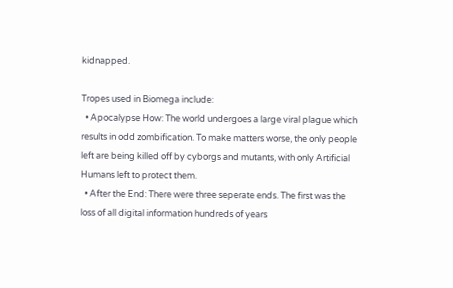kidnapped.

Tropes used in Biomega include:
  • Apocalypse How: The world undergoes a large viral plague which results in odd zombification. To make matters worse, the only people left are being killed off by cyborgs and mutants, with only Artificial Humans left to protect them.
  • After the End: There were three seperate ends. The first was the loss of all digital information hundreds of years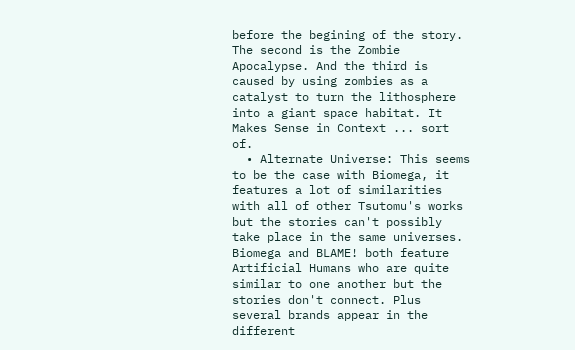before the begining of the story. The second is the Zombie Apocalypse. And the third is caused by using zombies as a catalyst to turn the lithosphere into a giant space habitat. It Makes Sense in Context ... sort of.
  • Alternate Universe: This seems to be the case with Biomega, it features a lot of similarities with all of other Tsutomu's works but the stories can't possibly take place in the same universes. Biomega and BLAME! both feature Artificial Humans who are quite similar to one another but the stories don't connect. Plus several brands appear in the different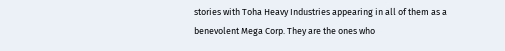stories with Toha Heavy Industries appearing in all of them as a benevolent Mega Corp. They are the ones who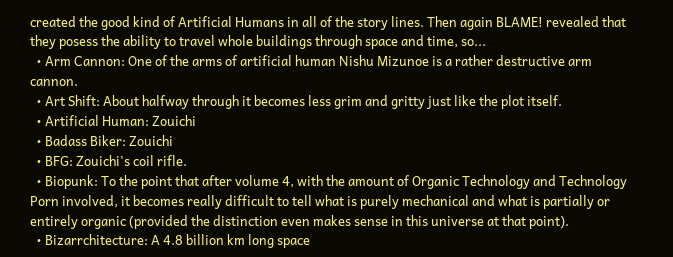created the good kind of Artificial Humans in all of the story lines. Then again BLAME! revealed that they posess the ability to travel whole buildings through space and time, so...
  • Arm Cannon: One of the arms of artificial human Nishu Mizunoe is a rather destructive arm cannon.
  • Art Shift: About halfway through it becomes less grim and gritty just like the plot itself.
  • Artificial Human: Zouichi
  • Badass Biker: Zouichi
  • BFG: Zouichi's coil rifle.
  • Biopunk: To the point that after volume 4, with the amount of Organic Technology and Technology Porn involved, it becomes really difficult to tell what is purely mechanical and what is partially or entirely organic (provided the distinction even makes sense in this universe at that point).
  • Bizarrchitecture: A 4.8 billion km long space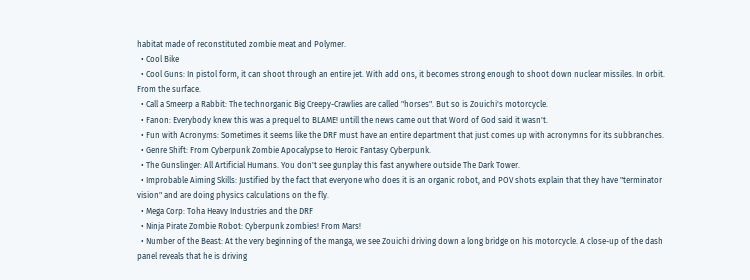habitat made of reconstituted zombie meat and Polymer.
  • Cool Bike
  • Cool Guns: In pistol form, it can shoot through an entire jet. With add ons, it becomes strong enough to shoot down nuclear missiles. In orbit. From the surface.
  • Call a Smeerp a Rabbit: The technorganic Big Creepy-Crawlies are called "horses". But so is Zouichi's motorcycle.
  • Fanon: Everybody knew this was a prequel to BLAME! untill the news came out that Word of God said it wasn't.
  • Fun with Acronyms: Sometimes it seems like the DRF must have an entire department that just comes up with acronymns for its subbranches.
  • Genre Shift: From Cyberpunk Zombie Apocalypse to Heroic Fantasy Cyberpunk.
  • The Gunslinger: All Artificial Humans. You don't see gunplay this fast anywhere outside The Dark Tower.
  • Improbable Aiming Skills: Justified by the fact that everyone who does it is an organic robot, and POV shots explain that they have "terminator vision" and are doing physics calculations on the fly.
  • Mega Corp: Toha Heavy Industries and the DRF
  • Ninja Pirate Zombie Robot: Cyberpunk zombies! From Mars!
  • Number of the Beast: At the very beginning of the manga, we see Zouichi driving down a long bridge on his motorcycle. A close-up of the dash panel reveals that he is driving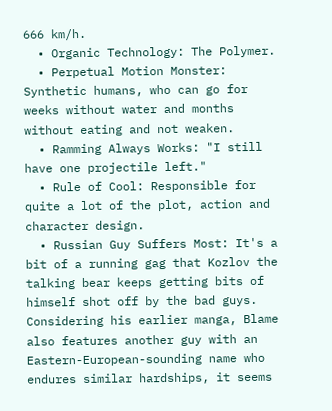666 km/h.
  • Organic Technology: The Polymer.
  • Perpetual Motion Monster: Synthetic humans, who can go for weeks without water and months without eating and not weaken.
  • Ramming Always Works: "I still have one projectile left."
  • Rule of Cool: Responsible for quite a lot of the plot, action and character design.
  • Russian Guy Suffers Most: It's a bit of a running gag that Kozlov the talking bear keeps getting bits of himself shot off by the bad guys. Considering his earlier manga, Blame also features another guy with an Eastern-European-sounding name who endures similar hardships, it seems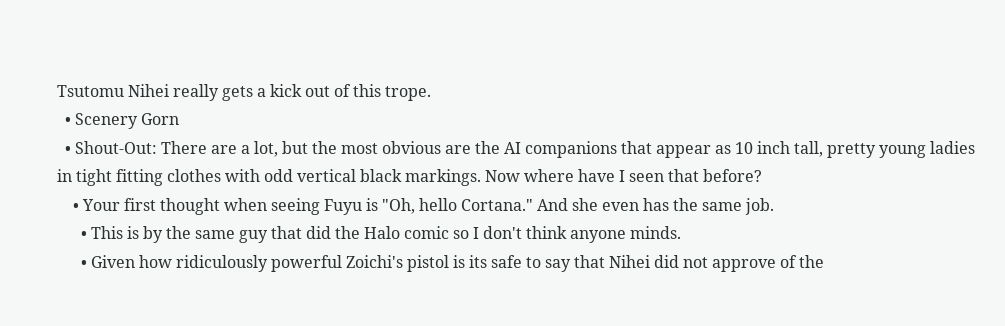Tsutomu Nihei really gets a kick out of this trope.
  • Scenery Gorn
  • Shout-Out: There are a lot, but the most obvious are the AI companions that appear as 10 inch tall, pretty young ladies in tight fitting clothes with odd vertical black markings. Now where have I seen that before?
    • Your first thought when seeing Fuyu is "Oh, hello Cortana." And she even has the same job.
      • This is by the same guy that did the Halo comic so I don't think anyone minds.
      • Given how ridiculously powerful Zoichi's pistol is its safe to say that Nihei did not approve of the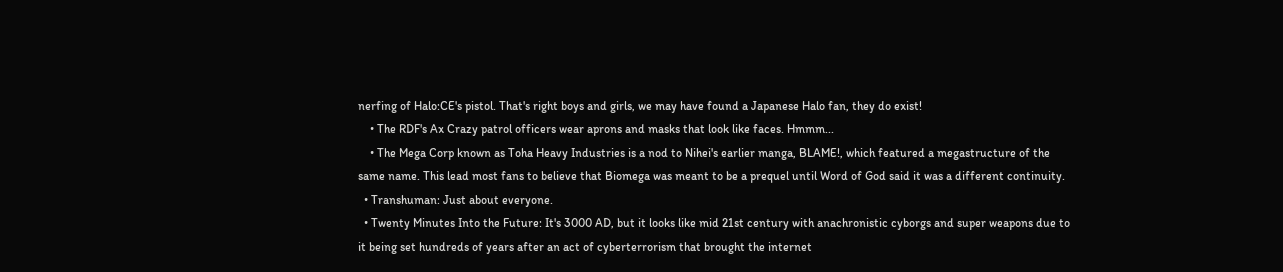nerfing of Halo:CE's pistol. That's right boys and girls, we may have found a Japanese Halo fan, they do exist!
    • The RDF's Ax Crazy patrol officers wear aprons and masks that look like faces. Hmmm...
    • The Mega Corp known as Toha Heavy Industries is a nod to Nihei's earlier manga, BLAME!, which featured a megastructure of the same name. This lead most fans to believe that Biomega was meant to be a prequel until Word of God said it was a different continuity.
  • Transhuman: Just about everyone.
  • Twenty Minutes Into the Future: It's 3000 AD, but it looks like mid 21st century with anachronistic cyborgs and super weapons due to it being set hundreds of years after an act of cyberterrorism that brought the internet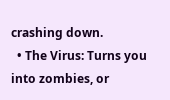crashing down.
  • The Virus: Turns you into zombies, or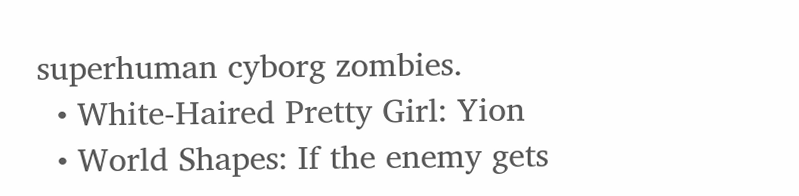superhuman cyborg zombies.
  • White-Haired Pretty Girl: Yion
  • World Shapes: If the enemy gets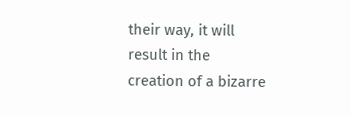their way, it will result in the creation of a bizarre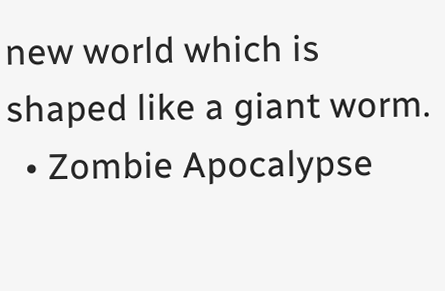new world which is shaped like a giant worm.
  • Zombie Apocalypse